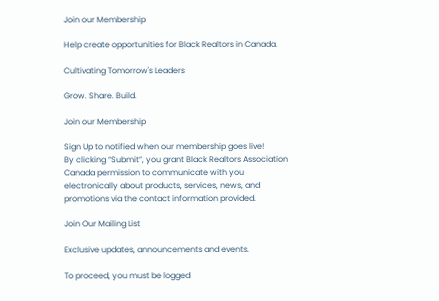Join our Membership

Help create opportunities for Black Realtors in Canada.

Cultivating Tomorrow's Leaders

Grow. Share. Build.

Join our Membership

Sign Up to notified when our membership goes live!
By clicking “Submit”, you grant Black Realtors Association Canada permission to communicate with you electronically about products, services, news, and promotions via the contact information provided.

Join Our Mailing List

Exclusive updates, announcements and events.

To proceed, you must be logged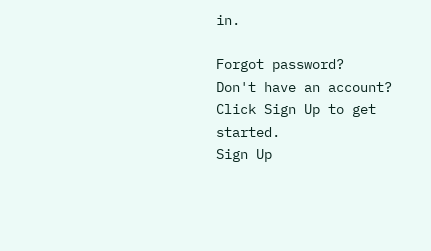in.

Forgot password?
Don't have an account? Click Sign Up to get started.
Sign Up